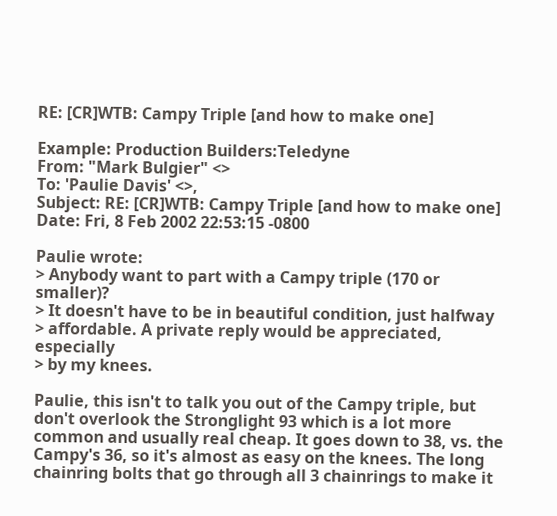RE: [CR]WTB: Campy Triple [and how to make one]

Example: Production Builders:Teledyne
From: "Mark Bulgier" <>
To: 'Paulie Davis' <>,
Subject: RE: [CR]WTB: Campy Triple [and how to make one]
Date: Fri, 8 Feb 2002 22:53:15 -0800

Paulie wrote:
> Anybody want to part with a Campy triple (170 or smaller)?
> It doesn't have to be in beautiful condition, just halfway
> affordable. A private reply would be appreciated, especially
> by my knees.

Paulie, this isn't to talk you out of the Campy triple, but don't overlook the Stronglight 93 which is a lot more common and usually real cheap. It goes down to 38, vs. the Campy's 36, so it's almost as easy on the knees. The long chainring bolts that go through all 3 chainrings to make it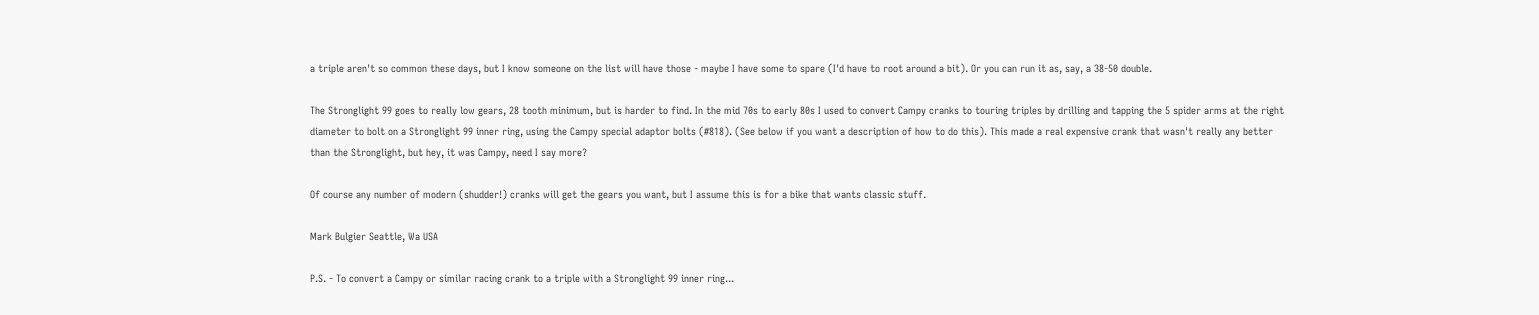a triple aren't so common these days, but I know someone on the list will have those - maybe I have some to spare (I'd have to root around a bit). Or you can run it as, say, a 38-50 double.

The Stronglight 99 goes to really low gears, 28 tooth minimum, but is harder to find. In the mid 70s to early 80s I used to convert Campy cranks to touring triples by drilling and tapping the 5 spider arms at the right diameter to bolt on a Stronglight 99 inner ring, using the Campy special adaptor bolts (#818). (See below if you want a description of how to do this). This made a real expensive crank that wasn't really any better than the Stronglight, but hey, it was Campy, need I say more?

Of course any number of modern (shudder!) cranks will get the gears you want, but I assume this is for a bike that wants classic stuff.

Mark Bulgier Seattle, Wa USA

P.S. - To convert a Campy or similar racing crank to a triple with a Stronglight 99 inner ring...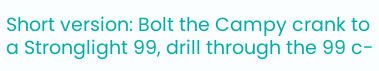Short version: Bolt the Campy crank to a Stronglight 99, drill through the 99 c-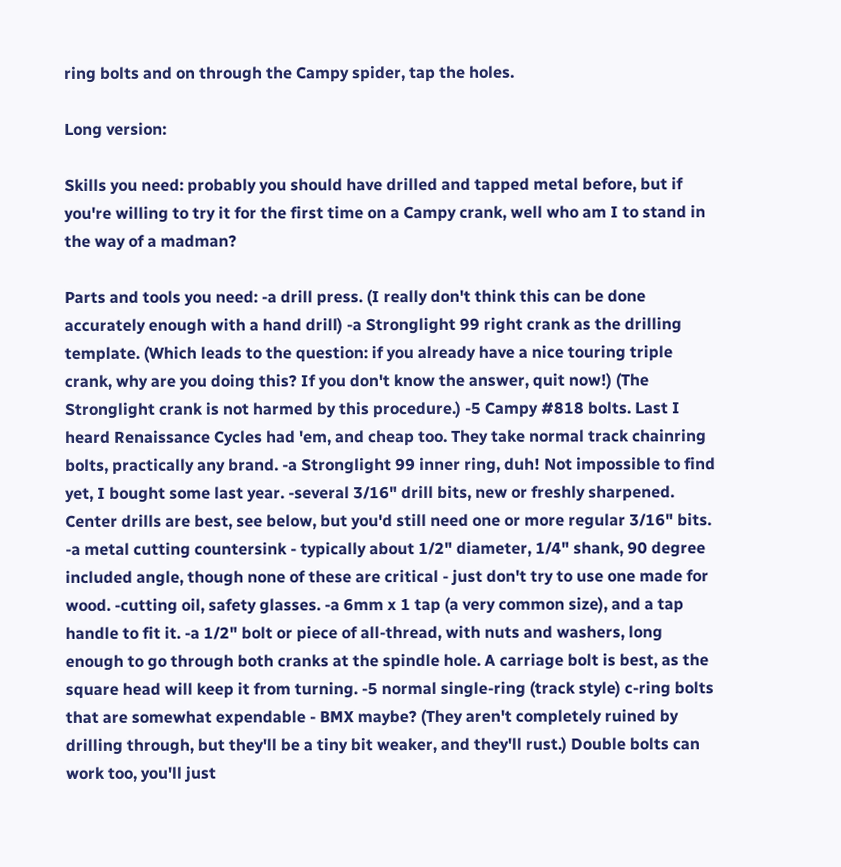ring bolts and on through the Campy spider, tap the holes.

Long version:

Skills you need: probably you should have drilled and tapped metal before, but if you're willing to try it for the first time on a Campy crank, well who am I to stand in the way of a madman?

Parts and tools you need: -a drill press. (I really don't think this can be done accurately enough with a hand drill) -a Stronglight 99 right crank as the drilling template. (Which leads to the question: if you already have a nice touring triple crank, why are you doing this? If you don't know the answer, quit now!) (The Stronglight crank is not harmed by this procedure.) -5 Campy #818 bolts. Last I heard Renaissance Cycles had 'em, and cheap too. They take normal track chainring bolts, practically any brand. -a Stronglight 99 inner ring, duh! Not impossible to find yet, I bought some last year. -several 3/16" drill bits, new or freshly sharpened. Center drills are best, see below, but you'd still need one or more regular 3/16" bits. -a metal cutting countersink - typically about 1/2" diameter, 1/4" shank, 90 degree included angle, though none of these are critical - just don't try to use one made for wood. -cutting oil, safety glasses. -a 6mm x 1 tap (a very common size), and a tap handle to fit it. -a 1/2" bolt or piece of all-thread, with nuts and washers, long enough to go through both cranks at the spindle hole. A carriage bolt is best, as the square head will keep it from turning. -5 normal single-ring (track style) c-ring bolts that are somewhat expendable - BMX maybe? (They aren't completely ruined by drilling through, but they'll be a tiny bit weaker, and they'll rust.) Double bolts can work too, you'll just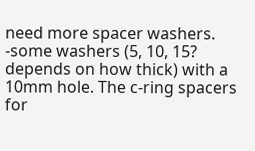need more spacer washers. -some washers (5, 10, 15? depends on how thick) with a 10mm hole. The c-ring spacers for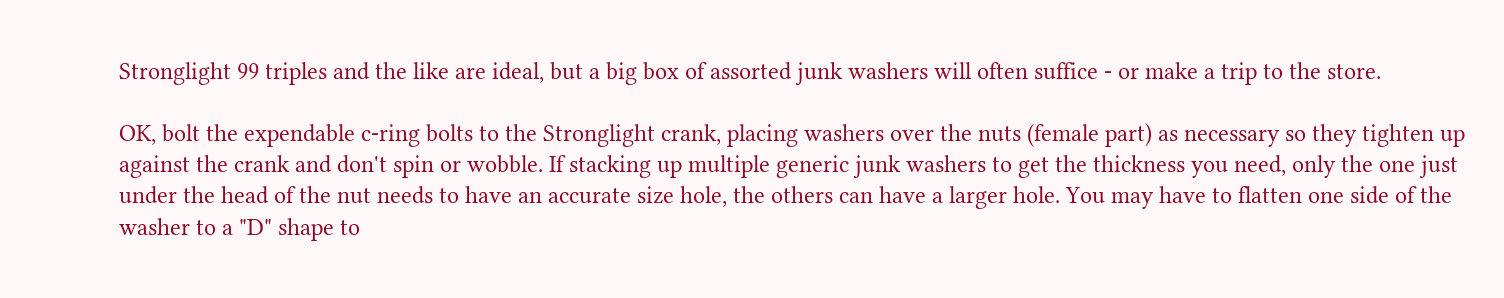Stronglight 99 triples and the like are ideal, but a big box of assorted junk washers will often suffice - or make a trip to the store.

OK, bolt the expendable c-ring bolts to the Stronglight crank, placing washers over the nuts (female part) as necessary so they tighten up against the crank and don't spin or wobble. If stacking up multiple generic junk washers to get the thickness you need, only the one just under the head of the nut needs to have an accurate size hole, the others can have a larger hole. You may have to flatten one side of the washer to a "D" shape to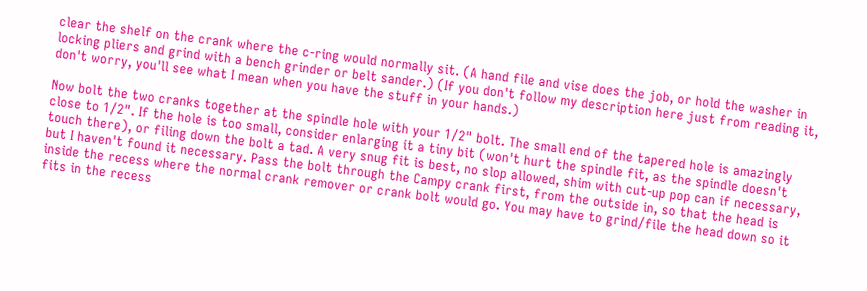clear the shelf on the crank where the c-ring would normally sit. (A hand file and vise does the job, or hold the washer in locking pliers and grind with a bench grinder or belt sander.) (If you don't follow my description here just from reading it, don't worry, you'll see what I mean when you have the stuff in your hands.)

Now bolt the two cranks together at the spindle hole with your 1/2" bolt. The small end of the tapered hole is amazingly close to 1/2". If the hole is too small, consider enlarging it a tiny bit (won't hurt the spindle fit, as the spindle doesn't touch there), or filing down the bolt a tad. A very snug fit is best, no slop allowed, shim with cut-up pop can if necessary, but I haven't found it necessary. Pass the bolt through the Campy crank first, from the outside in, so that the head is inside the recess where the normal crank remover or crank bolt would go. You may have to grind/file the head down so it fits in the recess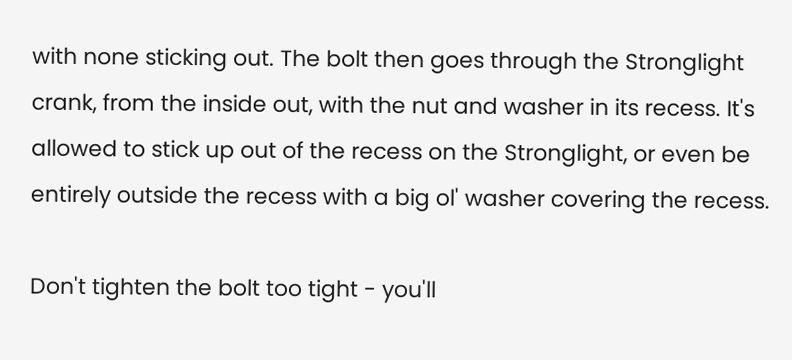with none sticking out. The bolt then goes through the Stronglight crank, from the inside out, with the nut and washer in its recess. It's allowed to stick up out of the recess on the Stronglight, or even be entirely outside the recess with a big ol' washer covering the recess.

Don't tighten the bolt too tight - you'll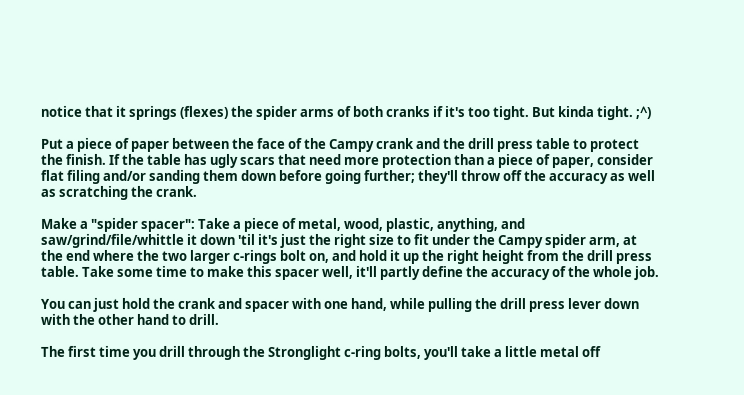notice that it springs (flexes) the spider arms of both cranks if it's too tight. But kinda tight. ;^)

Put a piece of paper between the face of the Campy crank and the drill press table to protect the finish. If the table has ugly scars that need more protection than a piece of paper, consider flat filing and/or sanding them down before going further; they'll throw off the accuracy as well as scratching the crank.

Make a "spider spacer": Take a piece of metal, wood, plastic, anything, and saw/grind/file/whittle it down 'til it's just the right size to fit under the Campy spider arm, at the end where the two larger c-rings bolt on, and hold it up the right height from the drill press table. Take some time to make this spacer well, it'll partly define the accuracy of the whole job.

You can just hold the crank and spacer with one hand, while pulling the drill press lever down with the other hand to drill.

The first time you drill through the Stronglight c-ring bolts, you'll take a little metal off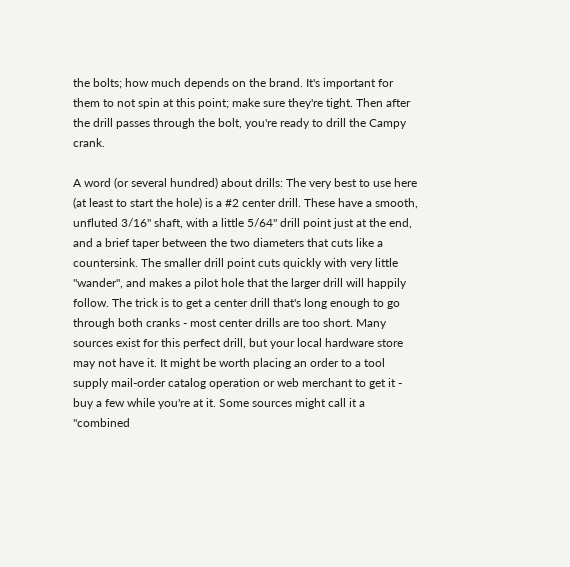the bolts; how much depends on the brand. It's important for them to not spin at this point; make sure they're tight. Then after the drill passes through the bolt, you're ready to drill the Campy crank.

A word (or several hundred) about drills: The very best to use here (at least to start the hole) is a #2 center drill. These have a smooth, unfluted 3/16" shaft, with a little 5/64" drill point just at the end, and a brief taper between the two diameters that cuts like a countersink. The smaller drill point cuts quickly with very little "wander", and makes a pilot hole that the larger drill will happily follow. The trick is to get a center drill that's long enough to go through both cranks - most center drills are too short. Many sources exist for this perfect drill, but your local hardware store may not have it. It might be worth placing an order to a tool supply mail-order catalog operation or web merchant to get it - buy a few while you're at it. Some sources might call it a "combined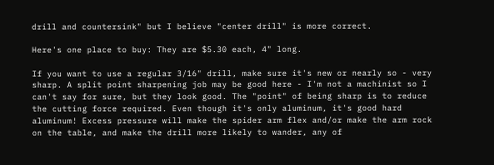drill and countersink" but I believe "center drill" is more correct.

Here's one place to buy: They are $5.30 each, 4" long.

If you want to use a regular 3/16" drill, make sure it's new or nearly so - very sharp. A split point sharpening job may be good here - I'm not a machinist so I can't say for sure, but they look good. The "point" of being sharp is to reduce the cutting force required. Even though it's only aluminum, it's good hard aluminum! Excess pressure will make the spider arm flex and/or make the arm rock on the table, and make the drill more likely to wander, any of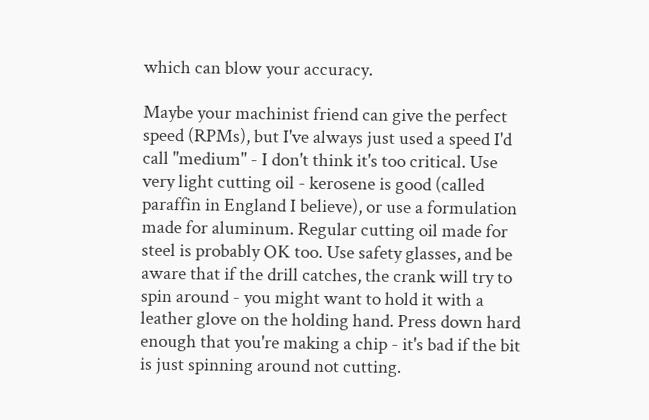which can blow your accuracy.

Maybe your machinist friend can give the perfect speed (RPMs), but I've always just used a speed I'd call "medium" - I don't think it's too critical. Use very light cutting oil - kerosene is good (called paraffin in England I believe), or use a formulation made for aluminum. Regular cutting oil made for steel is probably OK too. Use safety glasses, and be aware that if the drill catches, the crank will try to spin around - you might want to hold it with a leather glove on the holding hand. Press down hard enough that you're making a chip - it's bad if the bit is just spinning around not cutting.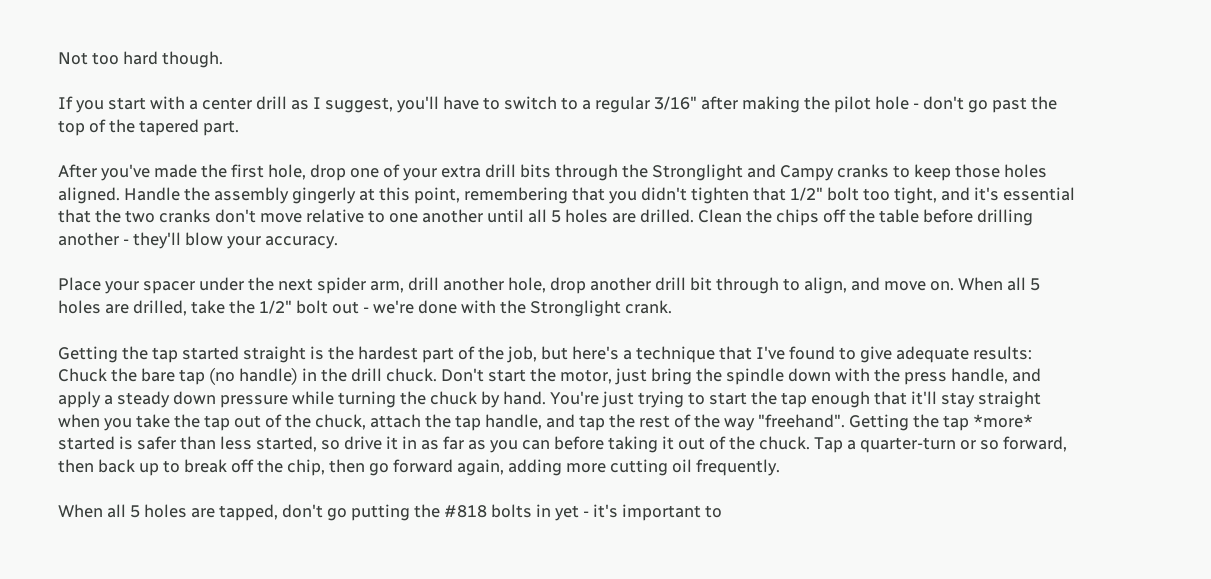Not too hard though.

If you start with a center drill as I suggest, you'll have to switch to a regular 3/16" after making the pilot hole - don't go past the top of the tapered part.

After you've made the first hole, drop one of your extra drill bits through the Stronglight and Campy cranks to keep those holes aligned. Handle the assembly gingerly at this point, remembering that you didn't tighten that 1/2" bolt too tight, and it's essential that the two cranks don't move relative to one another until all 5 holes are drilled. Clean the chips off the table before drilling another - they'll blow your accuracy.

Place your spacer under the next spider arm, drill another hole, drop another drill bit through to align, and move on. When all 5 holes are drilled, take the 1/2" bolt out - we're done with the Stronglight crank.

Getting the tap started straight is the hardest part of the job, but here's a technique that I've found to give adequate results: Chuck the bare tap (no handle) in the drill chuck. Don't start the motor, just bring the spindle down with the press handle, and apply a steady down pressure while turning the chuck by hand. You're just trying to start the tap enough that it'll stay straight when you take the tap out of the chuck, attach the tap handle, and tap the rest of the way "freehand". Getting the tap *more* started is safer than less started, so drive it in as far as you can before taking it out of the chuck. Tap a quarter-turn or so forward, then back up to break off the chip, then go forward again, adding more cutting oil frequently.

When all 5 holes are tapped, don't go putting the #818 bolts in yet - it's important to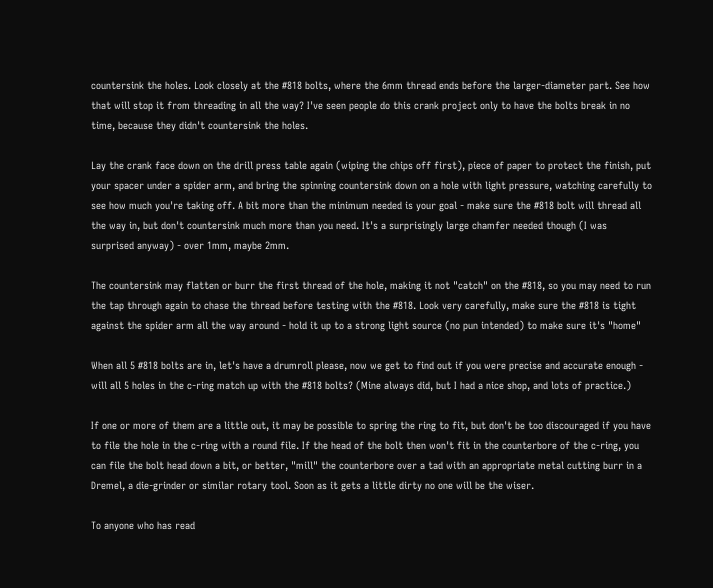countersink the holes. Look closely at the #818 bolts, where the 6mm thread ends before the larger-diameter part. See how that will stop it from threading in all the way? I've seen people do this crank project only to have the bolts break in no time, because they didn't countersink the holes.

Lay the crank face down on the drill press table again (wiping the chips off first), piece of paper to protect the finish, put your spacer under a spider arm, and bring the spinning countersink down on a hole with light pressure, watching carefully to see how much you're taking off. A bit more than the minimum needed is your goal - make sure the #818 bolt will thread all the way in, but don't countersink much more than you need. It's a surprisingly large chamfer needed though (I was surprised anyway) - over 1mm, maybe 2mm.

The countersink may flatten or burr the first thread of the hole, making it not "catch" on the #818, so you may need to run the tap through again to chase the thread before testing with the #818. Look very carefully, make sure the #818 is tight against the spider arm all the way around - hold it up to a strong light source (no pun intended) to make sure it's "home"

When all 5 #818 bolts are in, let's have a drumroll please, now we get to find out if you were precise and accurate enough - will all 5 holes in the c-ring match up with the #818 bolts? (Mine always did, but I had a nice shop, and lots of practice.)

If one or more of them are a little out, it may be possible to spring the ring to fit, but don't be too discouraged if you have to file the hole in the c-ring with a round file. If the head of the bolt then won't fit in the counterbore of the c-ring, you can file the bolt head down a bit, or better, "mill" the counterbore over a tad with an appropriate metal cutting burr in a Dremel, a die-grinder or similar rotary tool. Soon as it gets a little dirty no one will be the wiser.

To anyone who has read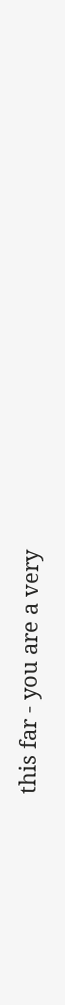this far - you are a very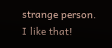strange person. I like that!